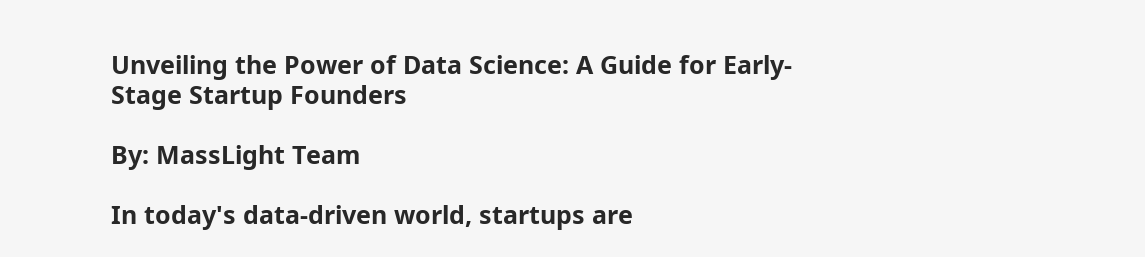Unveiling the Power of Data Science: A Guide for Early-Stage Startup Founders

By: MassLight Team

In today's data-driven world, startups are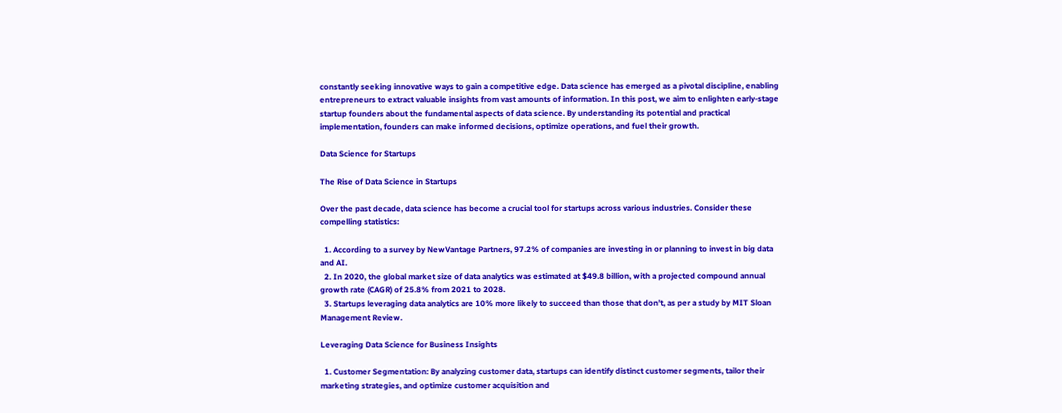constantly seeking innovative ways to gain a competitive edge. Data science has emerged as a pivotal discipline, enabling entrepreneurs to extract valuable insights from vast amounts of information. In this post, we aim to enlighten early-stage startup founders about the fundamental aspects of data science. By understanding its potential and practical implementation, founders can make informed decisions, optimize operations, and fuel their growth.

Data Science for Startups

The Rise of Data Science in Startups

Over the past decade, data science has become a crucial tool for startups across various industries. Consider these compelling statistics:

  1. According to a survey by NewVantage Partners, 97.2% of companies are investing in or planning to invest in big data and AI.
  2. In 2020, the global market size of data analytics was estimated at $49.8 billion, with a projected compound annual growth rate (CAGR) of 25.8% from 2021 to 2028.
  3. Startups leveraging data analytics are 10% more likely to succeed than those that don't, as per a study by MIT Sloan Management Review.

Leveraging Data Science for Business Insights

  1. Customer Segmentation: By analyzing customer data, startups can identify distinct customer segments, tailor their marketing strategies, and optimize customer acquisition and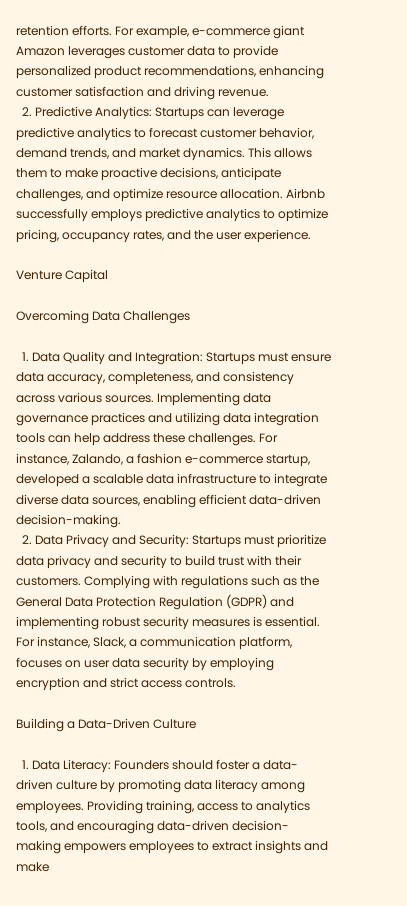retention efforts. For example, e-commerce giant Amazon leverages customer data to provide personalized product recommendations, enhancing customer satisfaction and driving revenue.
  2. Predictive Analytics: Startups can leverage predictive analytics to forecast customer behavior, demand trends, and market dynamics. This allows them to make proactive decisions, anticipate challenges, and optimize resource allocation. Airbnb successfully employs predictive analytics to optimize pricing, occupancy rates, and the user experience.

Venture Capital

Overcoming Data Challenges

  1. Data Quality and Integration: Startups must ensure data accuracy, completeness, and consistency across various sources. Implementing data governance practices and utilizing data integration tools can help address these challenges. For instance, Zalando, a fashion e-commerce startup, developed a scalable data infrastructure to integrate diverse data sources, enabling efficient data-driven decision-making.
  2. Data Privacy and Security: Startups must prioritize data privacy and security to build trust with their customers. Complying with regulations such as the General Data Protection Regulation (GDPR) and implementing robust security measures is essential. For instance, Slack, a communication platform, focuses on user data security by employing encryption and strict access controls.

Building a Data-Driven Culture

  1. Data Literacy: Founders should foster a data-driven culture by promoting data literacy among employees. Providing training, access to analytics tools, and encouraging data-driven decision-making empowers employees to extract insights and make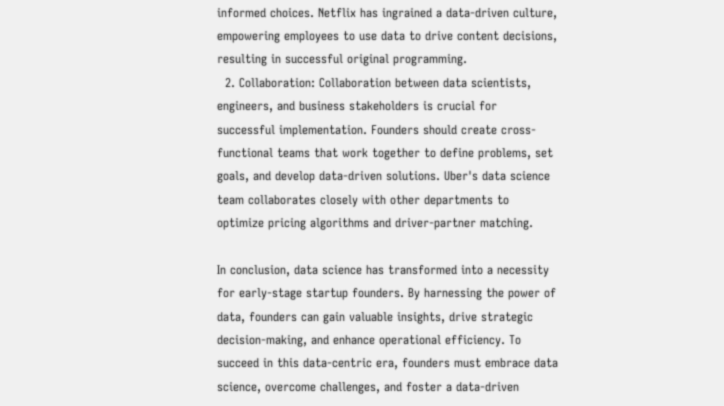informed choices. Netflix has ingrained a data-driven culture, empowering employees to use data to drive content decisions, resulting in successful original programming.
  2. Collaboration: Collaboration between data scientists, engineers, and business stakeholders is crucial for successful implementation. Founders should create cross-functional teams that work together to define problems, set goals, and develop data-driven solutions. Uber's data science team collaborates closely with other departments to optimize pricing algorithms and driver-partner matching.

In conclusion, data science has transformed into a necessity for early-stage startup founders. By harnessing the power of data, founders can gain valuable insights, drive strategic decision-making, and enhance operational efficiency. To succeed in this data-centric era, founders must embrace data science, overcome challenges, and foster a data-driven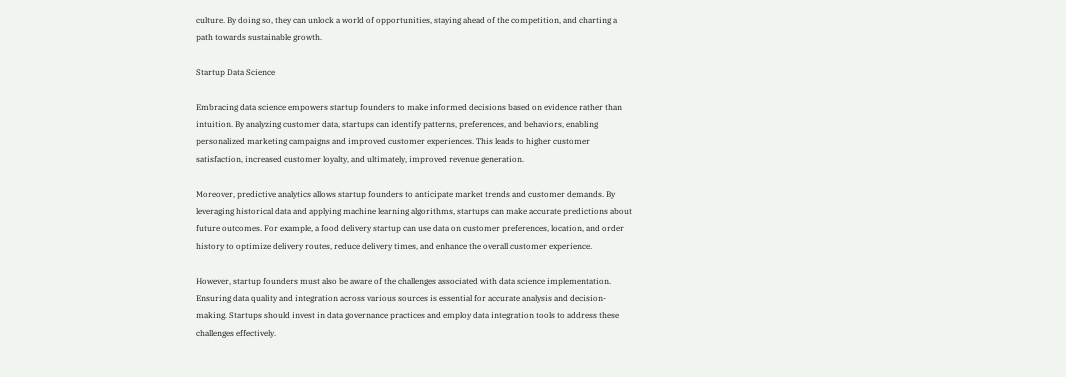culture. By doing so, they can unlock a world of opportunities, staying ahead of the competition, and charting a path towards sustainable growth.

Startup Data Science

Embracing data science empowers startup founders to make informed decisions based on evidence rather than intuition. By analyzing customer data, startups can identify patterns, preferences, and behaviors, enabling personalized marketing campaigns and improved customer experiences. This leads to higher customer satisfaction, increased customer loyalty, and ultimately, improved revenue generation.

Moreover, predictive analytics allows startup founders to anticipate market trends and customer demands. By leveraging historical data and applying machine learning algorithms, startups can make accurate predictions about future outcomes. For example, a food delivery startup can use data on customer preferences, location, and order history to optimize delivery routes, reduce delivery times, and enhance the overall customer experience.

However, startup founders must also be aware of the challenges associated with data science implementation. Ensuring data quality and integration across various sources is essential for accurate analysis and decision-making. Startups should invest in data governance practices and employ data integration tools to address these challenges effectively.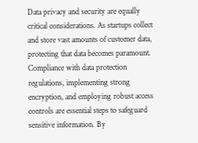Data privacy and security are equally critical considerations. As startups collect and store vast amounts of customer data, protecting that data becomes paramount. Compliance with data protection regulations, implementing strong encryption, and employing robust access controls are essential steps to safeguard sensitive information. By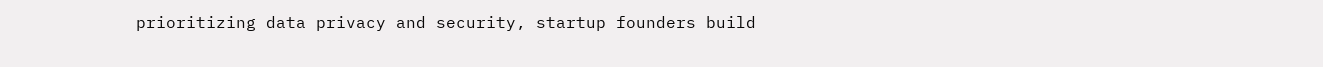prioritizing data privacy and security, startup founders build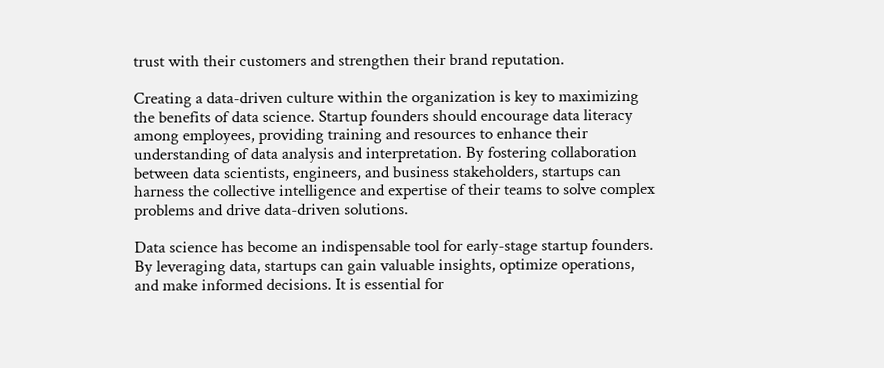trust with their customers and strengthen their brand reputation.

Creating a data-driven culture within the organization is key to maximizing the benefits of data science. Startup founders should encourage data literacy among employees, providing training and resources to enhance their understanding of data analysis and interpretation. By fostering collaboration between data scientists, engineers, and business stakeholders, startups can harness the collective intelligence and expertise of their teams to solve complex problems and drive data-driven solutions.

Data science has become an indispensable tool for early-stage startup founders. By leveraging data, startups can gain valuable insights, optimize operations, and make informed decisions. It is essential for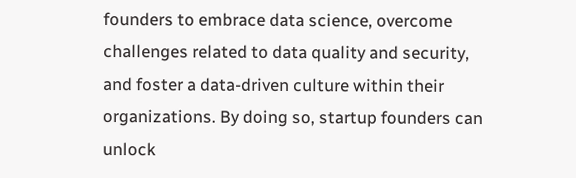founders to embrace data science, overcome challenges related to data quality and security, and foster a data-driven culture within their organizations. By doing so, startup founders can unlock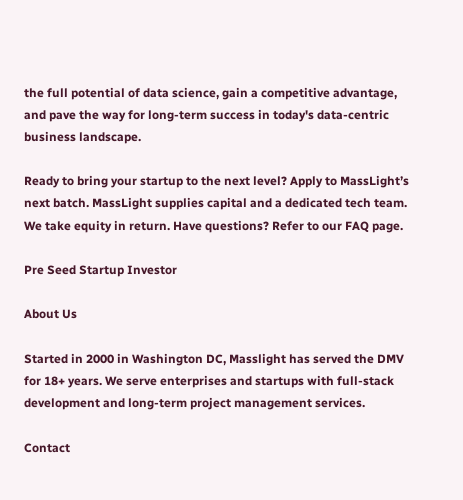the full potential of data science, gain a competitive advantage, and pave the way for long-term success in today's data-centric business landscape.

Ready to bring your startup to the next level? Apply to MassLight’s next batch. MassLight supplies capital and a dedicated tech team. We take equity in return. Have questions? Refer to our FAQ page.

Pre Seed Startup Investor

About Us

Started in 2000 in Washington DC, Masslight has served the DMV for 18+ years. We serve enterprises and startups with full-stack development and long-term project management services.

Contact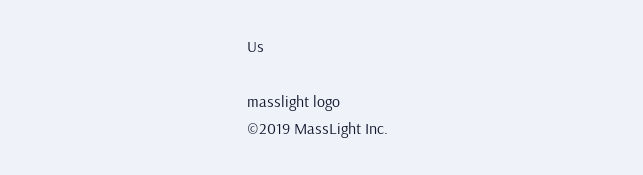Us

masslight logo
©2019 MassLight Inc.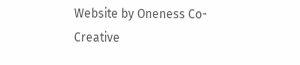Website by Oneness Co-Creative